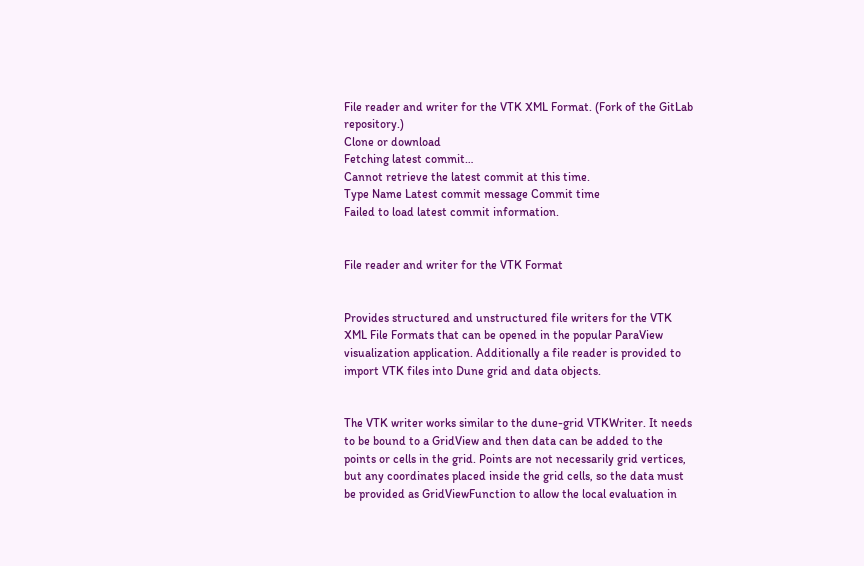File reader and writer for the VTK XML Format. (Fork of the GitLab repository.)
Clone or download
Fetching latest commit…
Cannot retrieve the latest commit at this time.
Type Name Latest commit message Commit time
Failed to load latest commit information.


File reader and writer for the VTK Format


Provides structured and unstructured file writers for the VTK XML File Formats that can be opened in the popular ParaView visualization application. Additionally a file reader is provided to import VTK files into Dune grid and data objects.


The VTK writer works similar to the dune-grid VTKWriter. It needs to be bound to a GridView and then data can be added to the points or cells in the grid. Points are not necessarily grid vertices, but any coordinates placed inside the grid cells, so the data must be provided as GridViewFunction to allow the local evaluation in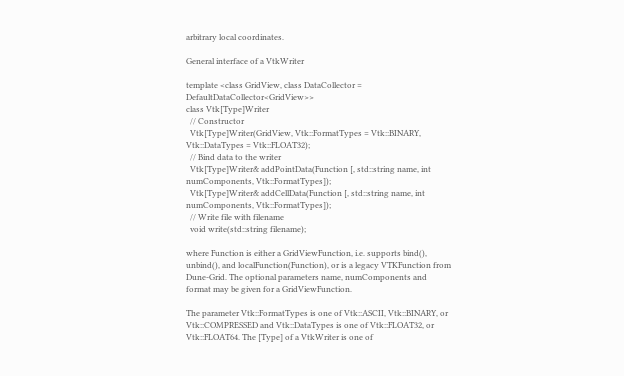arbitrary local coordinates.

General interface of a VtkWriter

template <class GridView, class DataCollector = DefaultDataCollector<GridView>>
class Vtk[Type]Writer
  // Constructor
  Vtk[Type]Writer(GridView, Vtk::FormatTypes = Vtk::BINARY, Vtk::DataTypes = Vtk::FLOAT32);
  // Bind data to the writer
  Vtk[Type]Writer& addPointData(Function [, std::string name, int numComponents, Vtk::FormatTypes]);
  Vtk[Type]Writer& addCellData(Function [, std::string name, int numComponents, Vtk::FormatTypes]);
  // Write file with filename
  void write(std::string filename);

where Function is either a GridViewFunction, i.e. supports bind(), unbind(), and localFunction(Function), or is a legacy VTKFunction from Dune-Grid. The optional parameters name, numComponents and format may be given for a GridViewFunction.

The parameter Vtk::FormatTypes is one of Vtk::ASCII, Vtk::BINARY, or Vtk::COMPRESSED and Vtk::DataTypes is one of Vtk::FLOAT32, or Vtk::FLOAT64. The [Type] of a VtkWriter is one of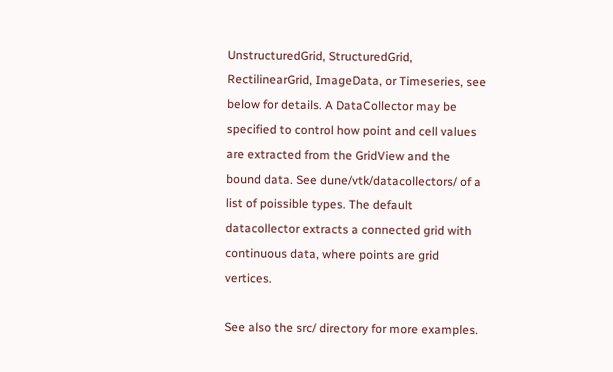UnstructuredGrid, StructuredGrid, RectilinearGrid, ImageData, or Timeseries, see below for details. A DataCollector may be specified to control how point and cell values are extracted from the GridView and the bound data. See dune/vtk/datacollectors/ of a list of poissible types. The default datacollector extracts a connected grid with continuous data, where points are grid vertices.

See also the src/ directory for more examples.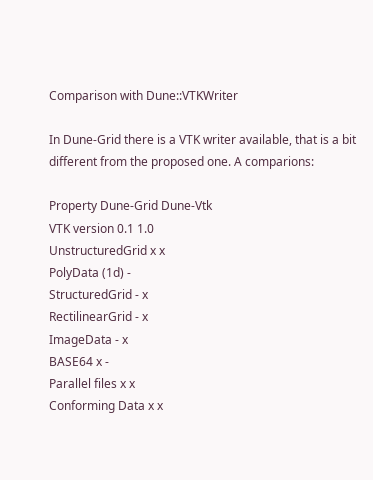Comparison with Dune::VTKWriter

In Dune-Grid there is a VTK writer available, that is a bit different from the proposed one. A comparions:

Property Dune-Grid Dune-Vtk
VTK version 0.1 1.0
UnstructuredGrid x x
PolyData (1d) -
StructuredGrid - x
RectilinearGrid - x
ImageData - x
BASE64 x -
Parallel files x x
Conforming Data x x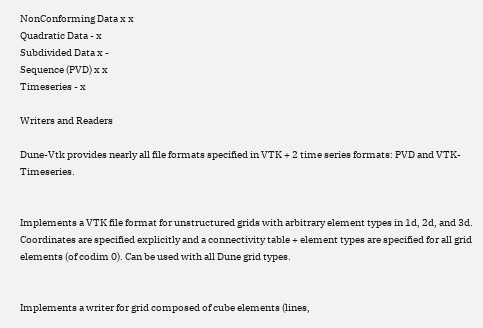NonConforming Data x x
Quadratic Data - x
Subdivided Data x -
Sequence (PVD) x x
Timeseries - x

Writers and Readers

Dune-Vtk provides nearly all file formats specified in VTK + 2 time series formats: PVD and VTK-Timeseries.


Implements a VTK file format for unstructured grids with arbitrary element types in 1d, 2d, and 3d. Coordinates are specified explicitly and a connectivity table + element types are specified for all grid elements (of codim 0). Can be used with all Dune grid types.


Implements a writer for grid composed of cube elements (lines,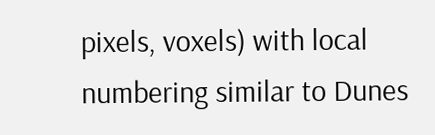pixels, voxels) with local numbering similar to Dunes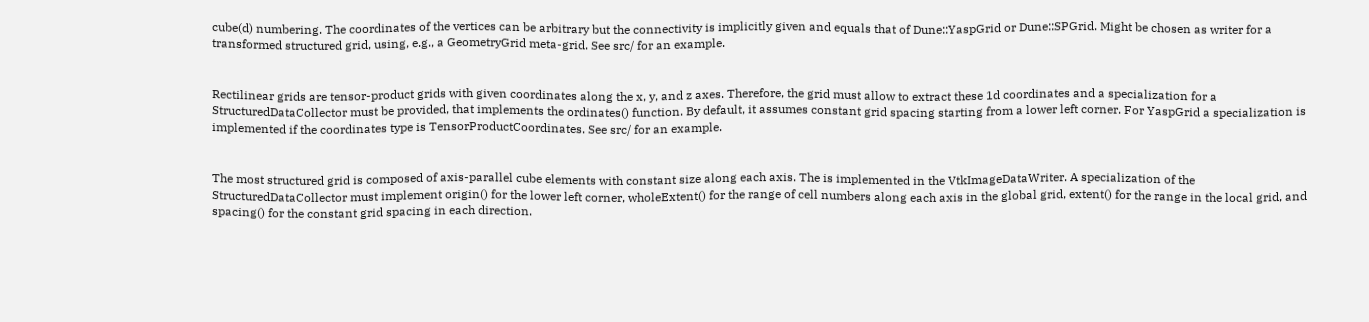cube(d) numbering. The coordinates of the vertices can be arbitrary but the connectivity is implicitly given and equals that of Dune::YaspGrid or Dune::SPGrid. Might be chosen as writer for a transformed structured grid, using, e.g., a GeometryGrid meta-grid. See src/ for an example.


Rectilinear grids are tensor-product grids with given coordinates along the x, y, and z axes. Therefore, the grid must allow to extract these 1d coordinates and a specialization for a StructuredDataCollector must be provided, that implements the ordinates() function. By default, it assumes constant grid spacing starting from a lower left corner. For YaspGrid a specialization is implemented if the coordinates type is TensorProductCoordinates. See src/ for an example.


The most structured grid is composed of axis-parallel cube elements with constant size along each axis. The is implemented in the VtkImageDataWriter. A specialization of the StructuredDataCollector must implement origin() for the lower left corner, wholeExtent() for the range of cell numbers along each axis in the global grid, extent() for the range in the local grid, and spacing() for the constant grid spacing in each direction.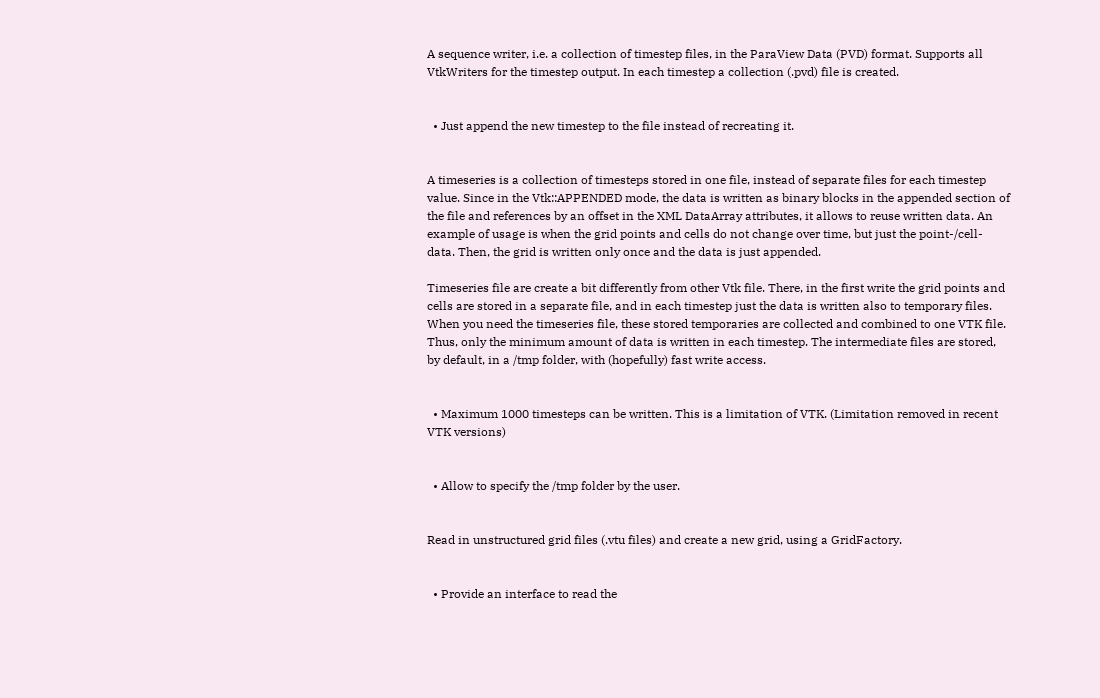A sequence writer, i.e. a collection of timestep files, in the ParaView Data (PVD) format. Supports all VtkWriters for the timestep output. In each timestep a collection (.pvd) file is created.


  • Just append the new timestep to the file instead of recreating it.


A timeseries is a collection of timesteps stored in one file, instead of separate files for each timestep value. Since in the Vtk::APPENDED mode, the data is written as binary blocks in the appended section of the file and references by an offset in the XML DataArray attributes, it allows to reuse written data. An example of usage is when the grid points and cells do not change over time, but just the point-/cell-data. Then, the grid is written only once and the data is just appended.

Timeseries file are create a bit differently from other Vtk file. There, in the first write the grid points and cells are stored in a separate file, and in each timestep just the data is written also to temporary files. When you need the timeseries file, these stored temporaries are collected and combined to one VTK file. Thus, only the minimum amount of data is written in each timestep. The intermediate files are stored, by default, in a /tmp folder, with (hopefully) fast write access.


  • Maximum 1000 timesteps can be written. This is a limitation of VTK. (Limitation removed in recent VTK versions)


  • Allow to specify the /tmp folder by the user.


Read in unstructured grid files (.vtu files) and create a new grid, using a GridFactory.


  • Provide an interface to read the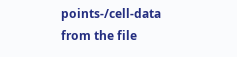points-/cell-data from the file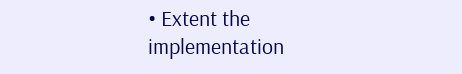• Extent the implementation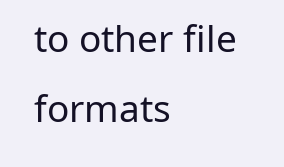to other file formats